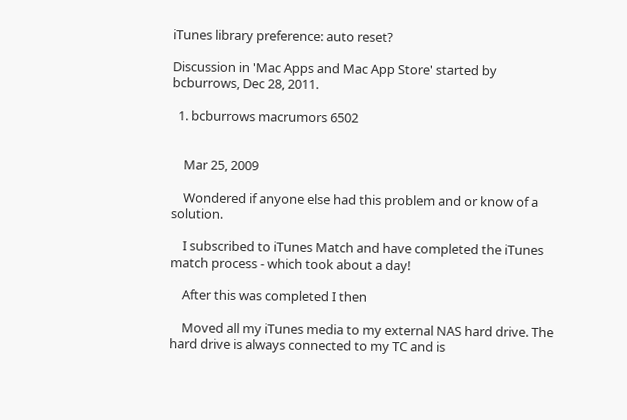iTunes library preference: auto reset?

Discussion in 'Mac Apps and Mac App Store' started by bcburrows, Dec 28, 2011.

  1. bcburrows macrumors 6502


    Mar 25, 2009

    Wondered if anyone else had this problem and or know of a solution.

    I subscribed to iTunes Match and have completed the iTunes match process - which took about a day!

    After this was completed I then

    Moved all my iTunes media to my external NAS hard drive. The hard drive is always connected to my TC and is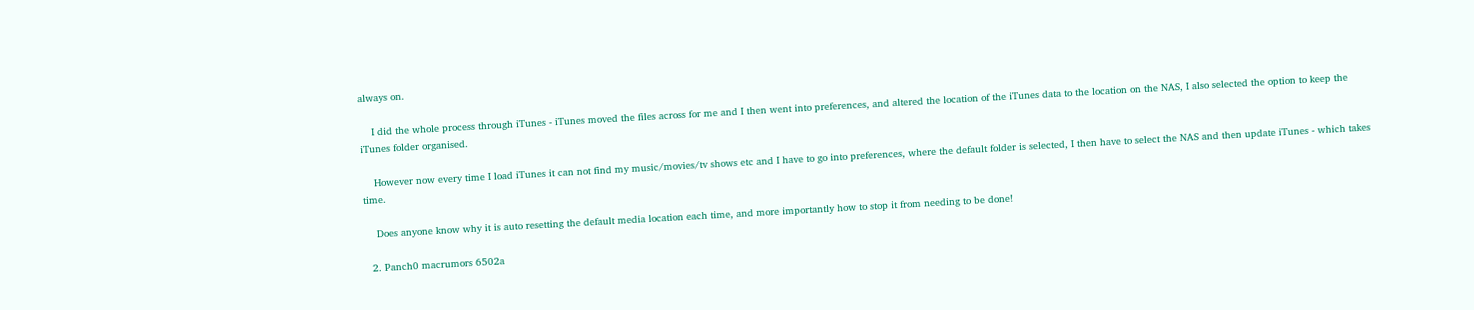always on.

    I did the whole process through iTunes - iTunes moved the files across for me and I then went into preferences, and altered the location of the iTunes data to the location on the NAS, I also selected the option to keep the iTunes folder organised.

    However now every time I load iTunes it can not find my music/movies/tv shows etc and I have to go into preferences, where the default folder is selected, I then have to select the NAS and then update iTunes - which takes time.

    Does anyone know why it is auto resetting the default media location each time, and more importantly how to stop it from needing to be done!

  2. Panch0 macrumors 6502a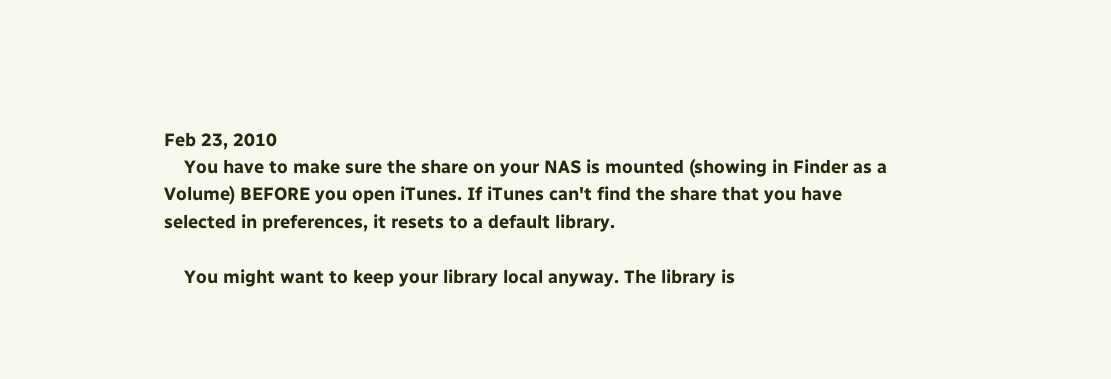Feb 23, 2010
    You have to make sure the share on your NAS is mounted (showing in Finder as a Volume) BEFORE you open iTunes. If iTunes can't find the share that you have selected in preferences, it resets to a default library.

    You might want to keep your library local anyway. The library is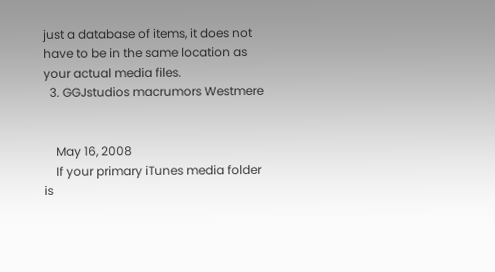just a database of items, it does not have to be in the same location as your actual media files.
  3. GGJstudios macrumors Westmere


    May 16, 2008
    If your primary iTunes media folder is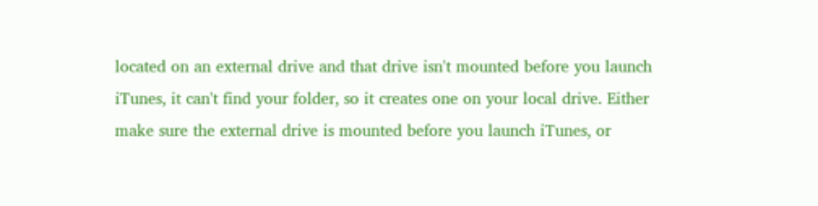located on an external drive and that drive isn't mounted before you launch iTunes, it can't find your folder, so it creates one on your local drive. Either make sure the external drive is mounted before you launch iTunes, or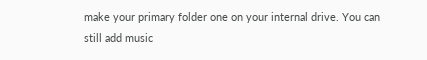make your primary folder one on your internal drive. You can still add music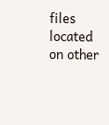files located on other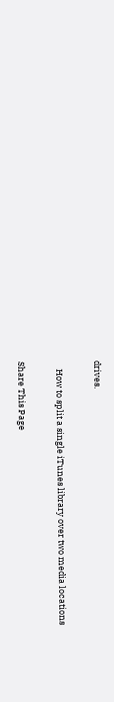drives.

    How to split a single iTunes library over two media locations

Share This Page